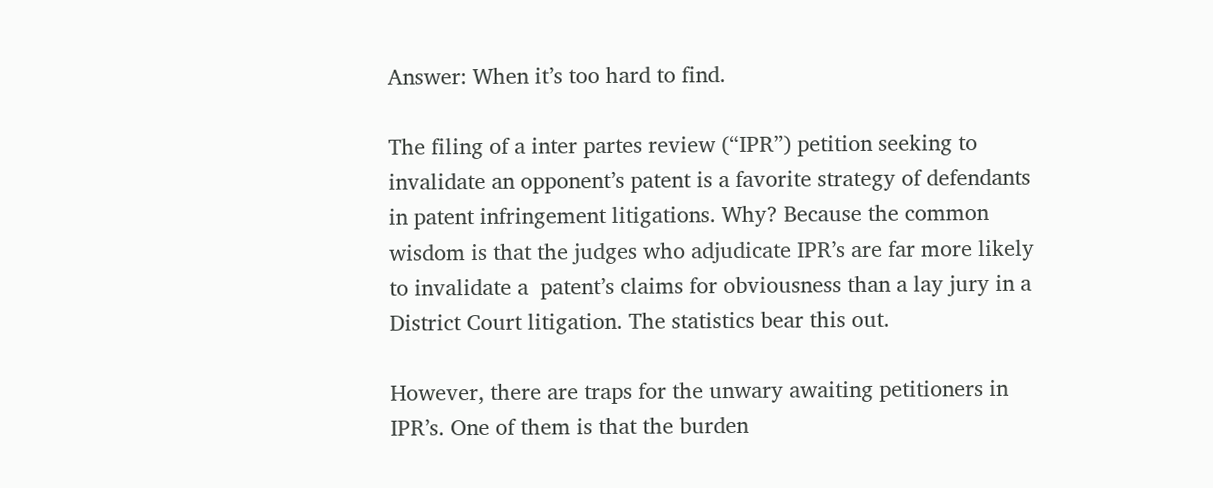Answer: When it’s too hard to find.

The filing of a inter partes review (“IPR”) petition seeking to invalidate an opponent’s patent is a favorite strategy of defendants in patent infringement litigations. Why? Because the common wisdom is that the judges who adjudicate IPR’s are far more likely to invalidate a  patent’s claims for obviousness than a lay jury in a District Court litigation. The statistics bear this out.

However, there are traps for the unwary awaiting petitioners in IPR’s. One of them is that the burden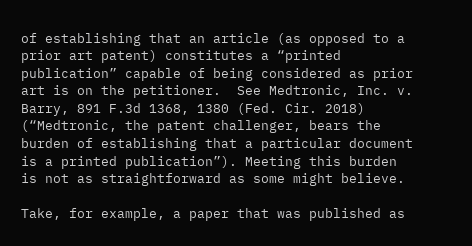of establishing that an article (as opposed to a prior art patent) constitutes a “printed publication” capable of being considered as prior art is on the petitioner.  See Medtronic, Inc. v. Barry, 891 F.3d 1368, 1380 (Fed. Cir. 2018) (“Medtronic, the patent challenger, bears the burden of establishing that a particular document is a printed publication”). Meeting this burden is not as straightforward as some might believe.

Take, for example, a paper that was published as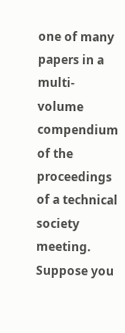one of many papers in a multi-volume compendium of the proceedings of a technical society meeting. Suppose you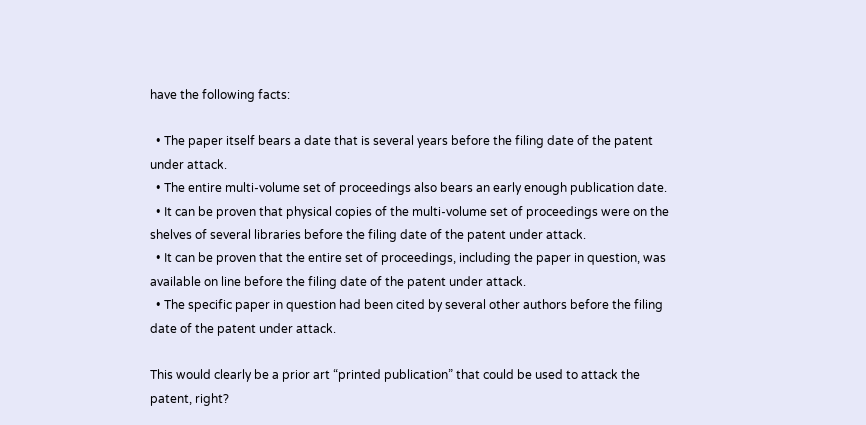have the following facts:

  • The paper itself bears a date that is several years before the filing date of the patent under attack.
  • The entire multi-volume set of proceedings also bears an early enough publication date.
  • It can be proven that physical copies of the multi-volume set of proceedings were on the shelves of several libraries before the filing date of the patent under attack.
  • It can be proven that the entire set of proceedings, including the paper in question, was available on line before the filing date of the patent under attack.
  • The specific paper in question had been cited by several other authors before the filing date of the patent under attack.

This would clearly be a prior art “printed publication” that could be used to attack the patent, right?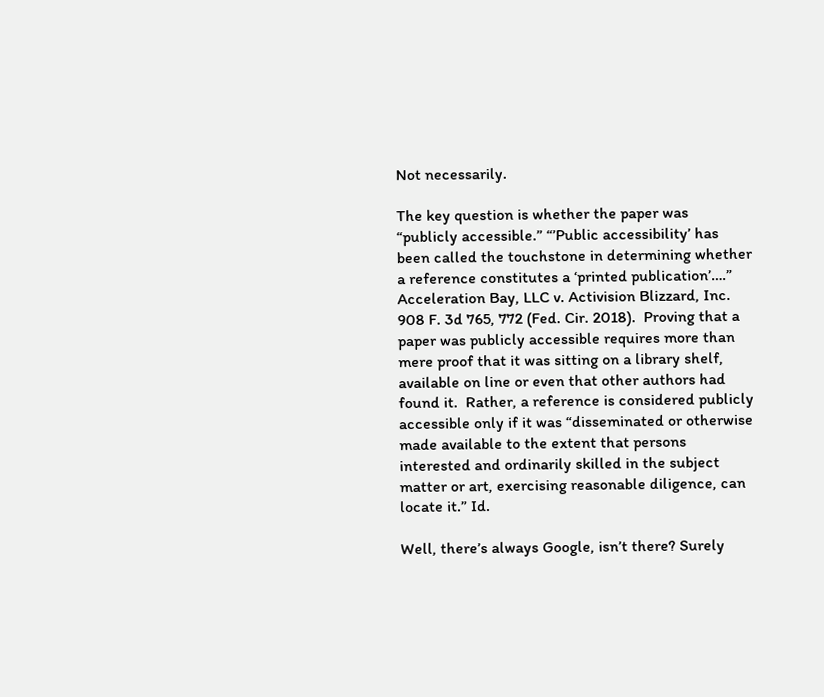Not necessarily.

The key question is whether the paper was “publicly accessible.” “’Public accessibility’ has been called the touchstone in determining whether a reference constitutes a ‘printed publication’….” Acceleration Bay, LLC v. Activision Blizzard, Inc. 908 F. 3d 765, 772 (Fed. Cir. 2018).  Proving that a paper was publicly accessible requires more than mere proof that it was sitting on a library shelf, available on line or even that other authors had found it.  Rather, a reference is considered publicly accessible only if it was “disseminated or otherwise made available to the extent that persons interested and ordinarily skilled in the subject matter or art, exercising reasonable diligence, can locate it.” Id.

Well, there’s always Google, isn’t there? Surely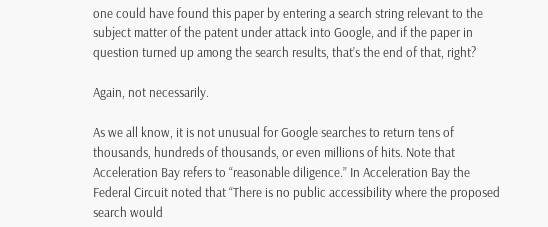one could have found this paper by entering a search string relevant to the subject matter of the patent under attack into Google, and if the paper in question turned up among the search results, that’s the end of that, right?

Again, not necessarily.

As we all know, it is not unusual for Google searches to return tens of thousands, hundreds of thousands, or even millions of hits. Note that Acceleration Bay refers to “reasonable diligence.” In Acceleration Bay the Federal Circuit noted that “There is no public accessibility where the proposed search would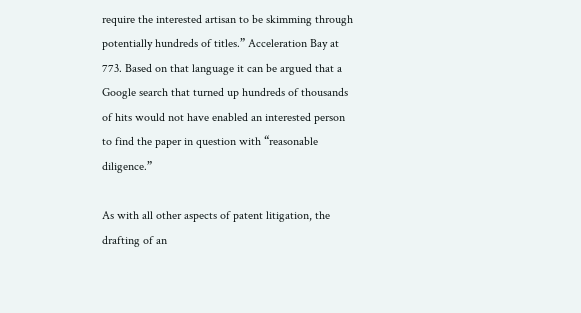require the interested artisan to be skimming through potentially hundreds of titles.” Acceleration Bay at 773. Based on that language it can be argued that a Google search that turned up hundreds of thousands of hits would not have enabled an interested person to find the paper in question with “reasonable diligence.”

As with all other aspects of patent litigation, the drafting of an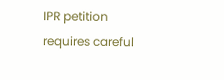IPR petition requires careful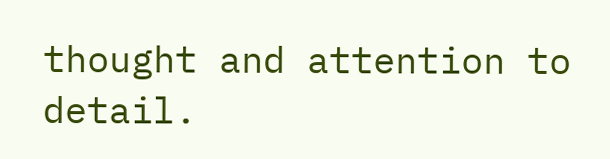thought and attention to detail.